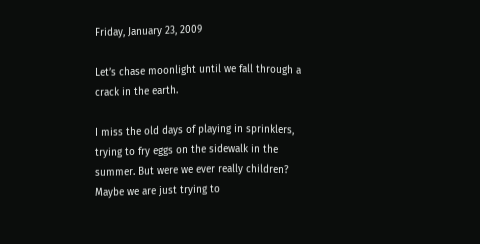Friday, January 23, 2009

Let’s chase moonlight until we fall through a crack in the earth.

I miss the old days of playing in sprinklers, trying to fry eggs on the sidewalk in the summer. But were we ever really children? Maybe we are just trying to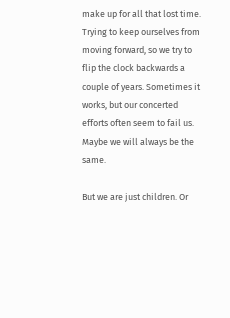make up for all that lost time. Trying to keep ourselves from moving forward, so we try to flip the clock backwards a couple of years. Sometimes it works, but our concerted efforts often seem to fail us. Maybe we will always be the same.

But we are just children. Or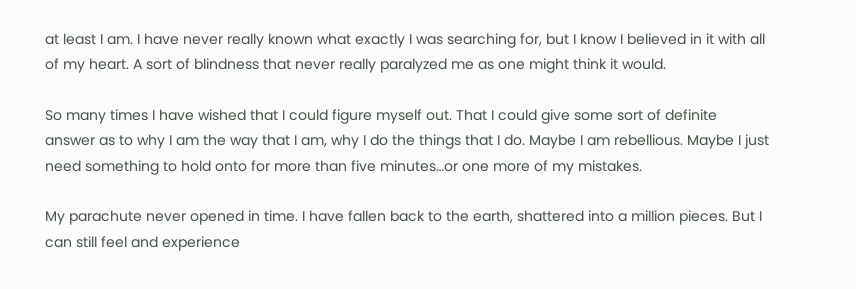at least I am. I have never really known what exactly I was searching for, but I know I believed in it with all of my heart. A sort of blindness that never really paralyzed me as one might think it would.

So many times I have wished that I could figure myself out. That I could give some sort of definite answer as to why I am the way that I am, why I do the things that I do. Maybe I am rebellious. Maybe I just need something to hold onto for more than five minutes…or one more of my mistakes.

My parachute never opened in time. I have fallen back to the earth, shattered into a million pieces. But I can still feel and experience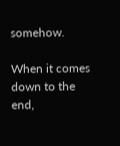somehow.

When it comes down to the end,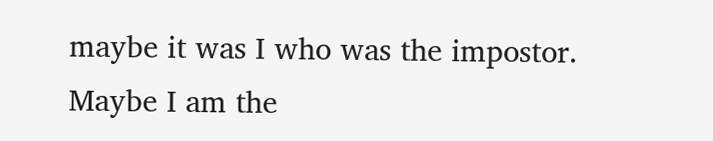maybe it was I who was the impostor. Maybe I am the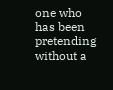one who has been pretending without a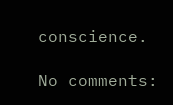conscience.

No comments: